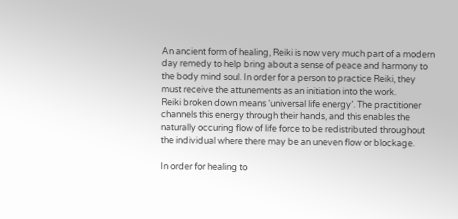An ancient form of healing, Reiki is now very much part of a modern day remedy to help bring about a sense of peace and harmony to the body mind soul. In order for a person to practice Reiki, they must receive the attunements as an initiation into the work.
Reiki broken down means ‘universal life energy’. The practitioner channels this energy through their hands, and this enables the naturally occuring flow of life force to be redistributed throughout the individual where there may be an uneven flow or blockage.

In order for healing to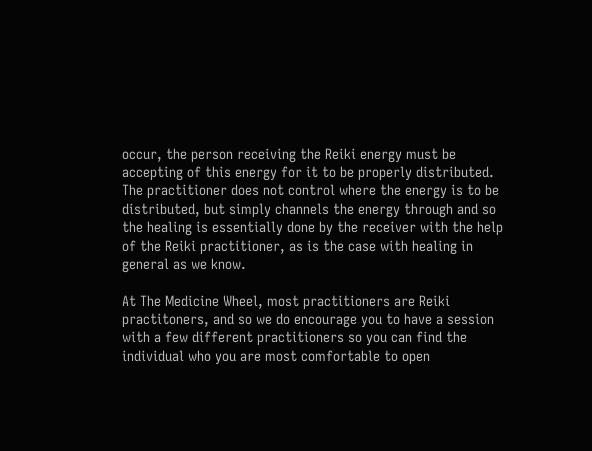occur, the person receiving the Reiki energy must be accepting of this energy for it to be properly distributed. The practitioner does not control where the energy is to be distributed, but simply channels the energy through and so the healing is essentially done by the receiver with the help of the Reiki practitioner, as is the case with healing in general as we know.

At The Medicine Wheel, most practitioners are Reiki practitoners, and so we do encourage you to have a session with a few different practitioners so you can find the individual who you are most comfortable to open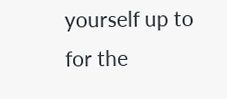yourself up to for the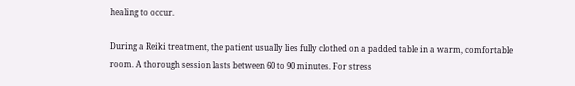healing to occur.

During a Reiki treatment, the patient usually lies fully clothed on a padded table in a warm, comfortable room. A thorough session lasts between 60 to 90 minutes. For stress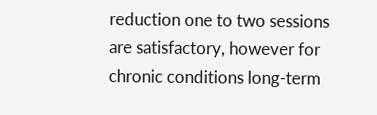reduction one to two sessions are satisfactory, however for chronic conditions long-term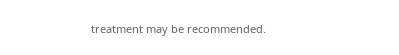treatment may be recommended.